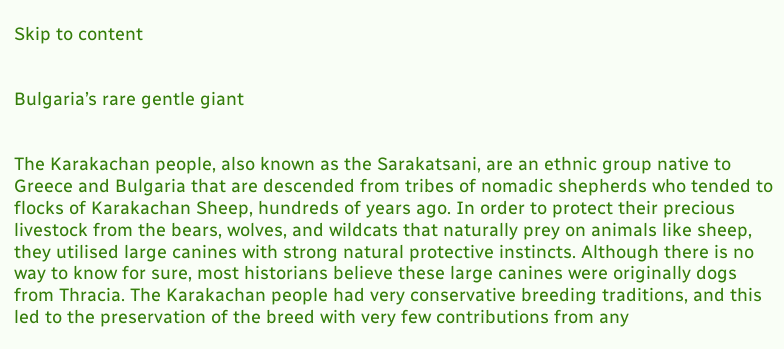Skip to content


Bulgaria’s rare gentle giant


The Karakachan people, also known as the Sarakatsani, are an ethnic group native to Greece and Bulgaria that are descended from tribes of nomadic shepherds who tended to flocks of Karakachan Sheep, hundreds of years ago. In order to protect their precious livestock from the bears, wolves, and wildcats that naturally prey on animals like sheep, they utilised large canines with strong natural protective instincts. Although there is no way to know for sure, most historians believe these large canines were originally dogs from Thracia. The Karakachan people had very conservative breeding traditions, and this led to the preservation of the breed with very few contributions from any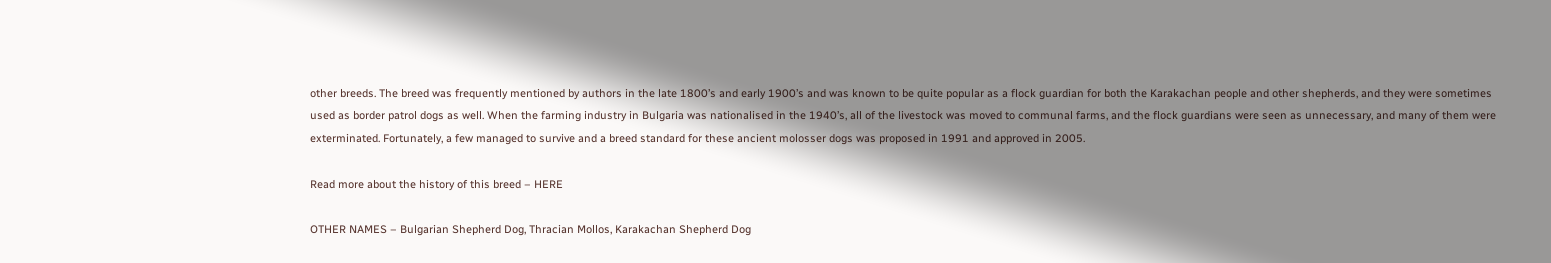other breeds. The breed was frequently mentioned by authors in the late 1800’s and early 1900’s and was known to be quite popular as a flock guardian for both the Karakachan people and other shepherds, and they were sometimes used as border patrol dogs as well. When the farming industry in Bulgaria was nationalised in the 1940’s, all of the livestock was moved to communal farms, and the flock guardians were seen as unnecessary, and many of them were exterminated. Fortunately, a few managed to survive and a breed standard for these ancient molosser dogs was proposed in 1991 and approved in 2005.

Read more about the history of this breed – HERE

OTHER NAMES – Bulgarian Shepherd Dog, Thracian Mollos, Karakachan Shepherd Dog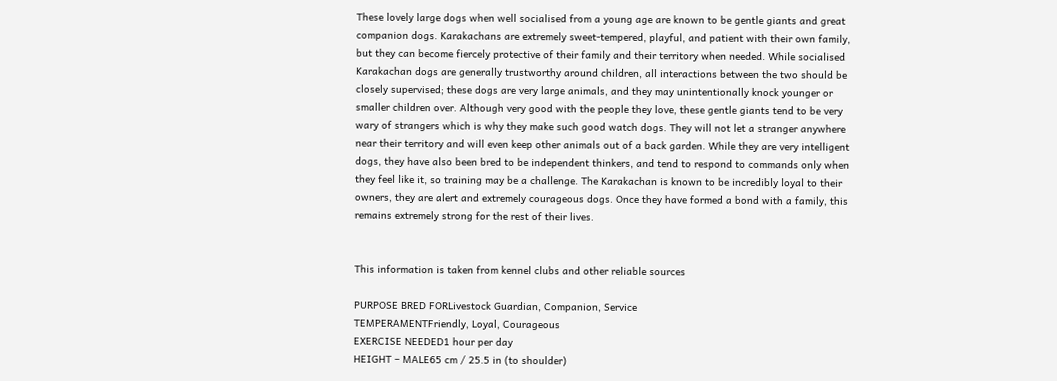These lovely large dogs when well socialised from a young age are known to be gentle giants and great companion dogs. Karakachans are extremely sweet-tempered, playful, and patient with their own family, but they can become fiercely protective of their family and their territory when needed. While socialised Karakachan dogs are generally trustworthy around children, all interactions between the two should be closely supervised; these dogs are very large animals, and they may unintentionally knock younger or smaller children over. Although very good with the people they love, these gentle giants tend to be very wary of strangers which is why they make such good watch dogs. They will not let a stranger anywhere near their territory and will even keep other animals out of a back garden. While they are very intelligent dogs, they have also been bred to be independent thinkers, and tend to respond to commands only when they feel like it, so training may be a challenge. The Karakachan is known to be incredibly loyal to their owners, they are alert and extremely courageous dogs. Once they have formed a bond with a family, this remains extremely strong for the rest of their lives.


This information is taken from kennel clubs and other reliable sources

PURPOSE BRED FORLivestock Guardian, Companion, Service
TEMPERAMENTFriendly, Loyal, Courageous
EXERCISE NEEDED1 hour per day
HEIGHT – MALE65 cm / 25.5 in (to shoulder)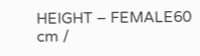HEIGHT – FEMALE60 cm /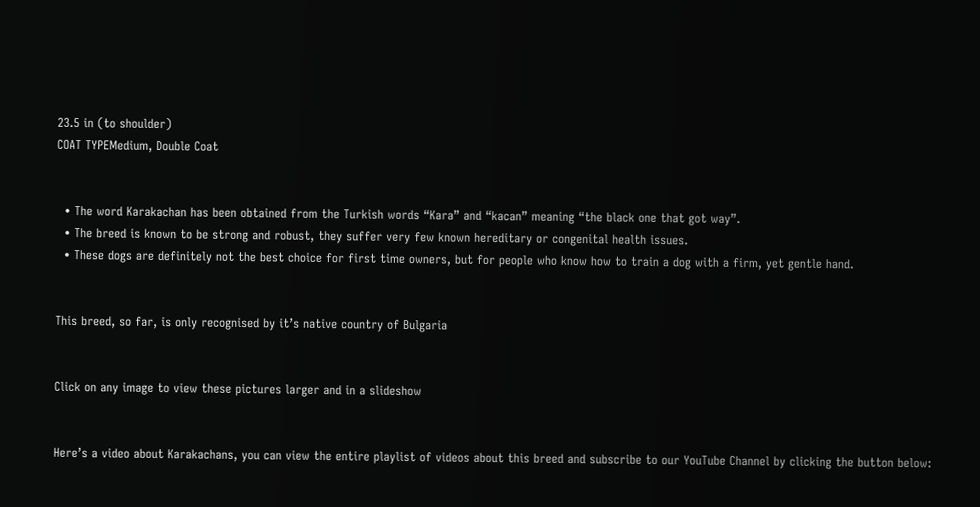23.5 in (to shoulder)
COAT TYPEMedium, Double Coat


  • The word Karakachan has been obtained from the Turkish words “Kara” and “kacan” meaning “the black one that got way”.
  • The breed is known to be strong and robust, they suffer very few known hereditary or congenital health issues.
  • These dogs are definitely not the best choice for first time owners, but for people who know how to train a dog with a firm, yet gentle hand.


This breed, so far, is only recognised by it’s native country of Bulgaria


Click on any image to view these pictures larger and in a slideshow


Here’s a video about Karakachans, you can view the entire playlist of videos about this breed and subscribe to our YouTube Channel by clicking the button below: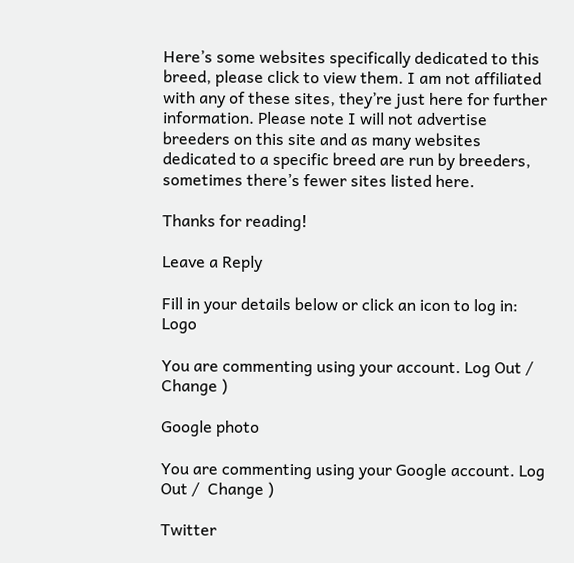Here’s some websites specifically dedicated to this breed, please click to view them. I am not affiliated with any of these sites, they’re just here for further information. Please note I will not advertise breeders on this site and as many websites dedicated to a specific breed are run by breeders, sometimes there’s fewer sites listed here.

Thanks for reading!

Leave a Reply

Fill in your details below or click an icon to log in: Logo

You are commenting using your account. Log Out /  Change )

Google photo

You are commenting using your Google account. Log Out /  Change )

Twitter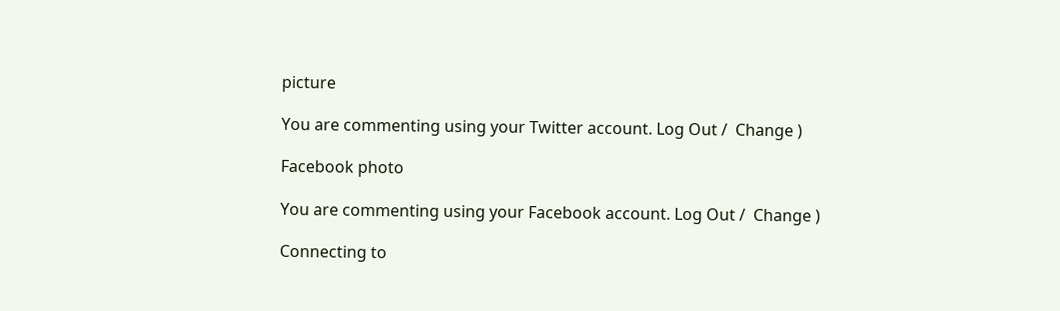picture

You are commenting using your Twitter account. Log Out /  Change )

Facebook photo

You are commenting using your Facebook account. Log Out /  Change )

Connecting to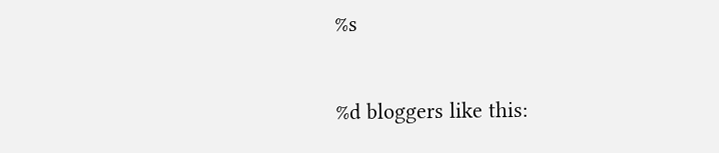%s

%d bloggers like this: